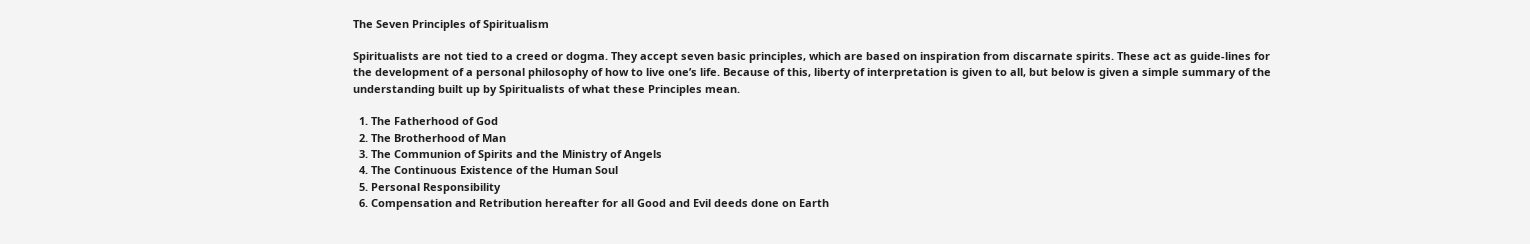The Seven Principles of Spiritualism

Spiritualists are not tied to a creed or dogma. They accept seven basic principles, which are based on inspiration from discarnate spirits. These act as guide-lines for the development of a personal philosophy of how to live one’s life. Because of this, liberty of interpretation is given to all, but below is given a simple summary of the understanding built up by Spiritualists of what these Principles mean.

  1. The Fatherhood of God
  2. The Brotherhood of Man
  3. The Communion of Spirits and the Ministry of Angels
  4. The Continuous Existence of the Human Soul
  5. Personal Responsibility
  6. Compensation and Retribution hereafter for all Good and Evil deeds done on Earth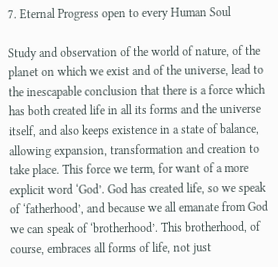7. Eternal Progress open to every Human Soul

Study and observation of the world of nature, of the planet on which we exist and of the universe, lead to the inescapable conclusion that there is a force which has both created life in all its forms and the universe itself, and also keeps existence in a state of balance, allowing expansion, transformation and creation to take place. This force we term, for want of a more explicit word ‘God’. God has created life, so we speak of ‘fatherhood’, and because we all emanate from God we can speak of ‘brotherhood’. This brotherhood, of course, embraces all forms of life, not just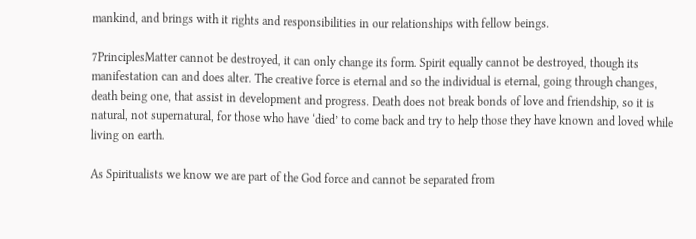mankind, and brings with it rights and responsibilities in our relationships with fellow beings.

7PrinciplesMatter cannot be destroyed, it can only change its form. Spirit equally cannot be destroyed, though its manifestation can and does alter. The creative force is eternal and so the individual is eternal, going through changes, death being one, that assist in development and progress. Death does not break bonds of love and friendship, so it is natural, not supernatural, for those who have ‘died’ to come back and try to help those they have known and loved while living on earth.

As Spiritualists we know we are part of the God force and cannot be separated from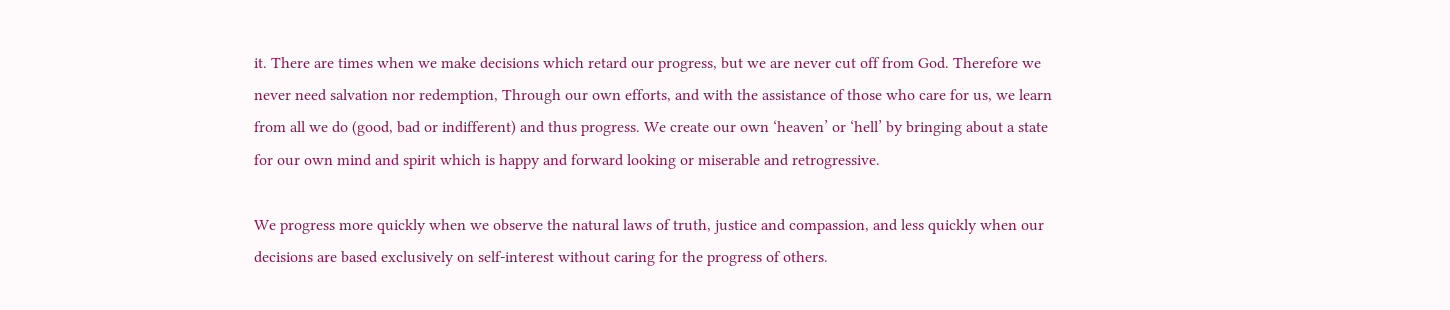it. There are times when we make decisions which retard our progress, but we are never cut off from God. Therefore we never need salvation nor redemption, Through our own efforts, and with the assistance of those who care for us, we learn from all we do (good, bad or indifferent) and thus progress. We create our own ‘heaven’ or ‘hell’ by bringing about a state for our own mind and spirit which is happy and forward looking or miserable and retrogressive.

We progress more quickly when we observe the natural laws of truth, justice and compassion, and less quickly when our decisions are based exclusively on self-interest without caring for the progress of others.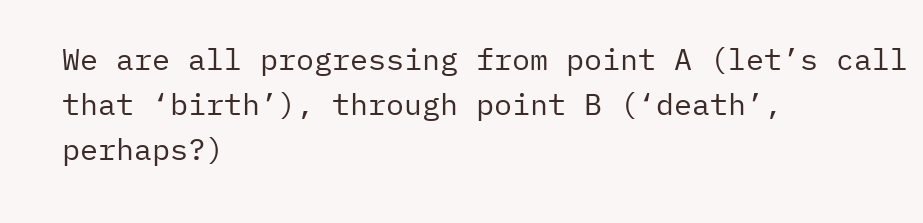We are all progressing from point A (let’s call that ‘birth’), through point B (‘death’, perhaps?)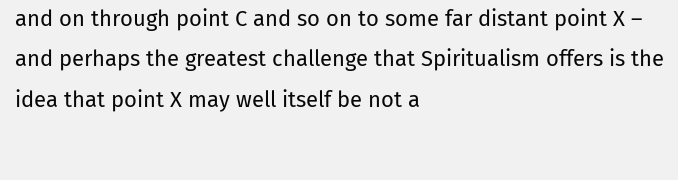and on through point C and so on to some far distant point X – and perhaps the greatest challenge that Spiritualism offers is the idea that point X may well itself be not a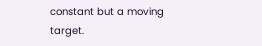constant but a moving target.